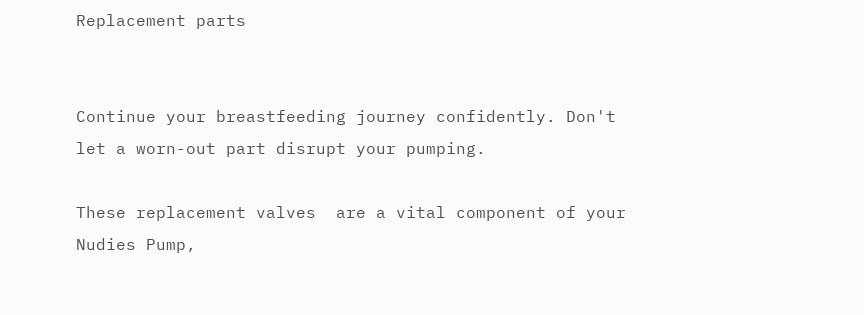Replacement parts


Continue your breastfeeding journey confidently. Don't let a worn-out part disrupt your pumping.

These replacement valves  are a vital component of your Nudies Pump,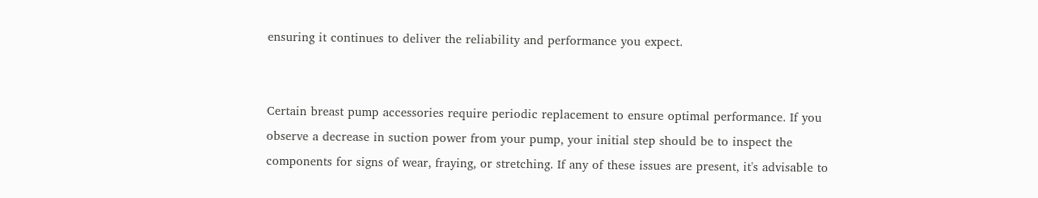ensuring it continues to deliver the reliability and performance you expect.


Certain breast pump accessories require periodic replacement to ensure optimal performance. If you observe a decrease in suction power from your pump, your initial step should be to inspect the components for signs of wear, fraying, or stretching. If any of these issues are present, it's advisable to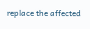replace the affected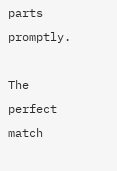parts promptly.

The perfect match